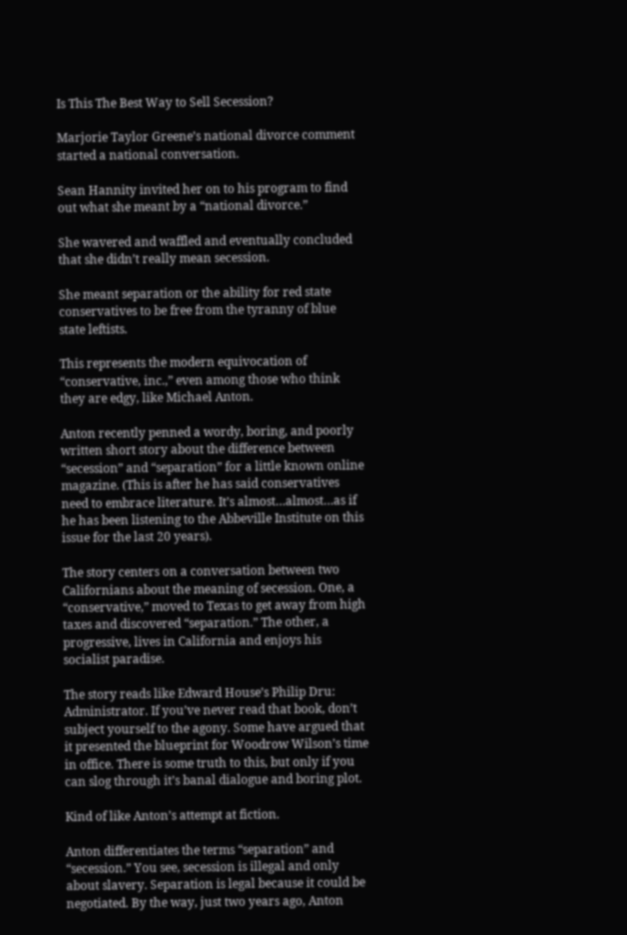Is This The Best Way to Sell Secession?

Marjorie Taylor Greene’s national divorce comment started a national conversation.

Sean Hannity invited her on to his program to find out what she meant by a “national divorce.”

She wavered and waffled and eventually concluded that she didn’t really mean secession.

She meant separation or the ability for red state conservatives to be free from the tyranny of blue state leftists.

This represents the modern equivocation of “conservative, inc.,” even among those who think they are edgy, like Michael Anton.

Anton recently penned a wordy, boring, and poorly written short story about the difference between “secession” and “separation” for a little known online magazine. (This is after he has said conservatives need to embrace literature. It’s almost…almost…as if he has been listening to the Abbeville Institute on this issue for the last 20 years).

The story centers on a conversation between two Californians about the meaning of secession. One, a “conservative,” moved to Texas to get away from high taxes and discovered “separation.” The other, a progressive, lives in California and enjoys his socialist paradise.

The story reads like Edward House’s Philip Dru: Administrator. If you’ve never read that book, don’t subject yourself to the agony. Some have argued that it presented the blueprint for Woodrow Wilson’s time in office. There is some truth to this, but only if you can slog through it’s banal dialogue and boring plot.

Kind of like Anton’s attempt at fiction.

Anton differentiates the terms “separation” and “secession.” You see, secession is illegal and only about slavery. Separation is legal because it could be negotiated. By the way, just two years ago, Anton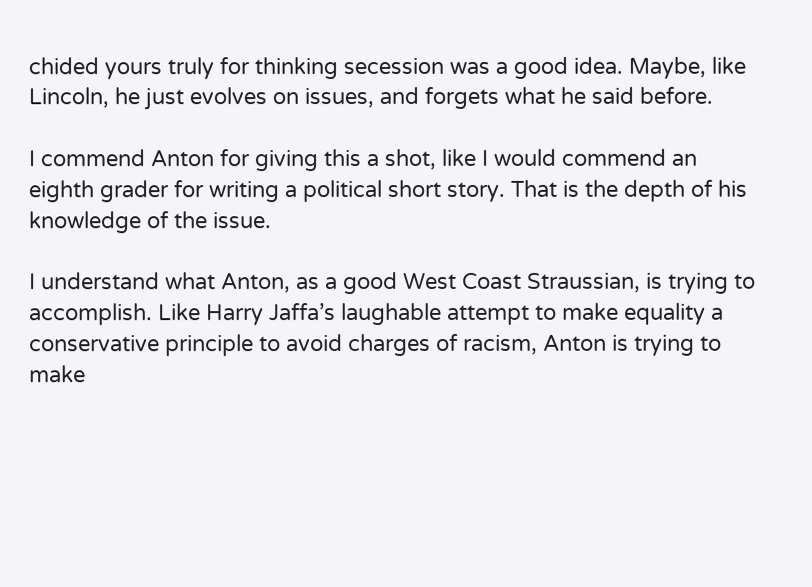chided yours truly for thinking secession was a good idea. Maybe, like Lincoln, he just evolves on issues, and forgets what he said before.

I commend Anton for giving this a shot, like I would commend an eighth grader for writing a political short story. That is the depth of his knowledge of the issue.

I understand what Anton, as a good West Coast Straussian, is trying to accomplish. Like Harry Jaffa’s laughable attempt to make equality a conservative principle to avoid charges of racism, Anton is trying to make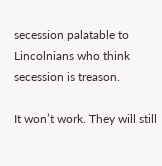secession palatable to Lincolnians who think secession is treason.

It won’t work. They will still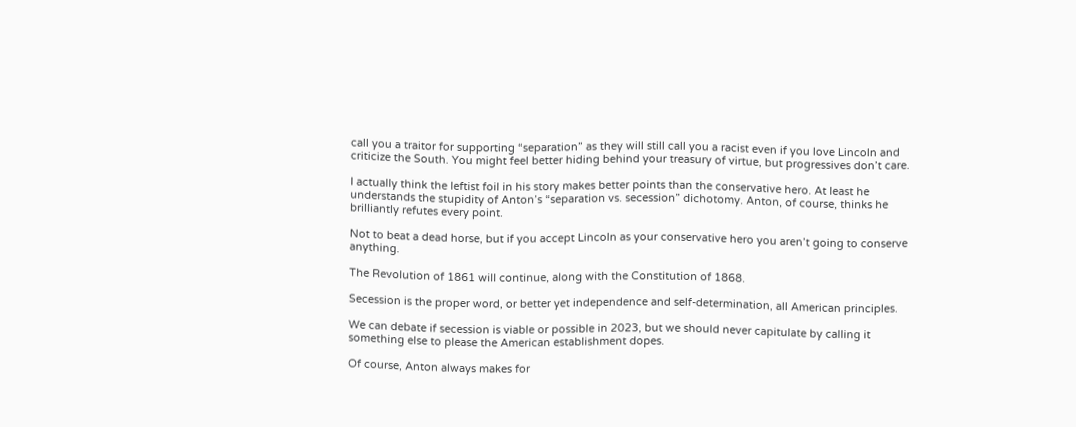call you a traitor for supporting “separation” as they will still call you a racist even if you love Lincoln and criticize the South. You might feel better hiding behind your treasury of virtue, but progressives don’t care.

I actually think the leftist foil in his story makes better points than the conservative hero. At least he understands the stupidity of Anton’s “separation vs. secession” dichotomy. Anton, of course, thinks he brilliantly refutes every point.

Not to beat a dead horse, but if you accept Lincoln as your conservative hero you aren’t going to conserve anything.

The Revolution of 1861 will continue, along with the Constitution of 1868.

Secession is the proper word, or better yet independence and self-determination, all American principles.

We can debate if secession is viable or possible in 2023, but we should never capitulate by calling it something else to please the American establishment dopes.

Of course, Anton always makes for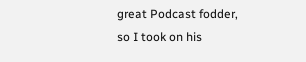great Podcast fodder, so I took on his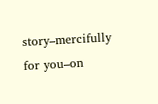story–mercifully for you–on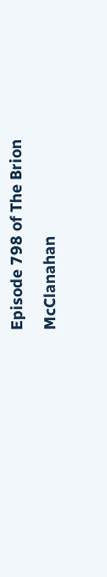Episode 798 of The Brion McClanahan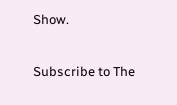Show.

Subscribe to The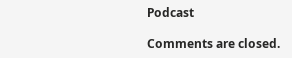Podcast

Comments are closed.